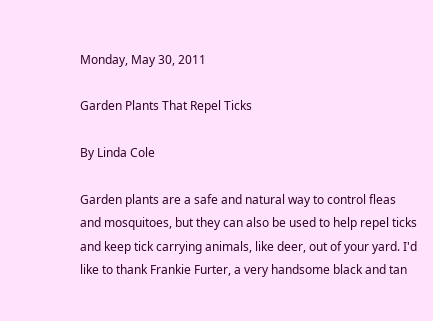Monday, May 30, 2011

Garden Plants That Repel Ticks

By Linda Cole

Garden plants are a safe and natural way to control fleas and mosquitoes, but they can also be used to help repel ticks and keep tick carrying animals, like deer, out of your yard. I'd like to thank Frankie Furter, a very handsome black and tan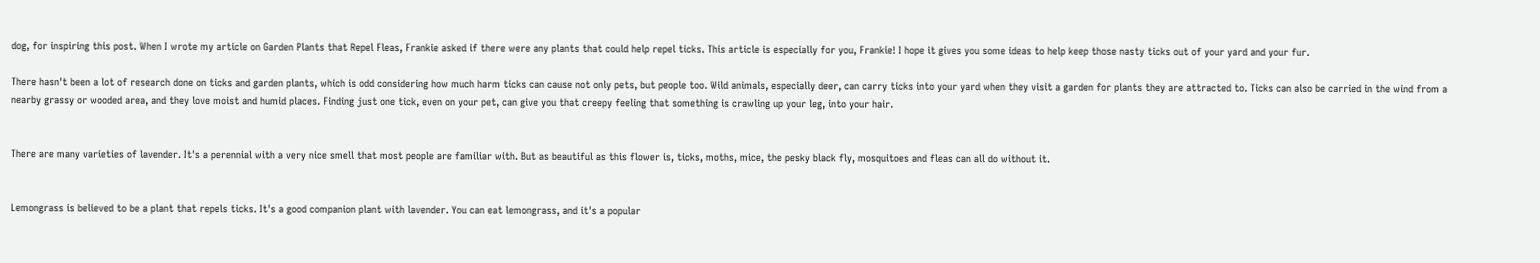dog, for inspiring this post. When I wrote my article on Garden Plants that Repel Fleas, Frankie asked if there were any plants that could help repel ticks. This article is especially for you, Frankie! I hope it gives you some ideas to help keep those nasty ticks out of your yard and your fur.

There hasn't been a lot of research done on ticks and garden plants, which is odd considering how much harm ticks can cause not only pets, but people too. Wild animals, especially deer, can carry ticks into your yard when they visit a garden for plants they are attracted to. Ticks can also be carried in the wind from a nearby grassy or wooded area, and they love moist and humid places. Finding just one tick, even on your pet, can give you that creepy feeling that something is crawling up your leg, into your hair.


There are many varieties of lavender. It's a perennial with a very nice smell that most people are familiar with. But as beautiful as this flower is, ticks, moths, mice, the pesky black fly, mosquitoes and fleas can all do without it.


Lemongrass is believed to be a plant that repels ticks. It's a good companion plant with lavender. You can eat lemongrass, and it's a popular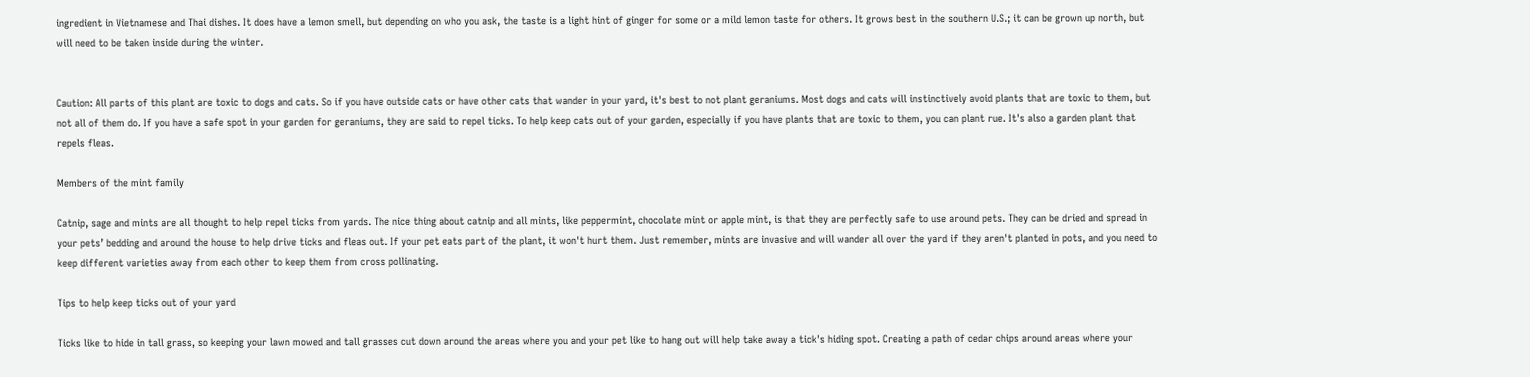ingredient in Vietnamese and Thai dishes. It does have a lemon smell, but depending on who you ask, the taste is a light hint of ginger for some or a mild lemon taste for others. It grows best in the southern U.S.; it can be grown up north, but will need to be taken inside during the winter.


Caution: All parts of this plant are toxic to dogs and cats. So if you have outside cats or have other cats that wander in your yard, it's best to not plant geraniums. Most dogs and cats will instinctively avoid plants that are toxic to them, but not all of them do. If you have a safe spot in your garden for geraniums, they are said to repel ticks. To help keep cats out of your garden, especially if you have plants that are toxic to them, you can plant rue. It's also a garden plant that repels fleas.

Members of the mint family

Catnip, sage and mints are all thought to help repel ticks from yards. The nice thing about catnip and all mints, like peppermint, chocolate mint or apple mint, is that they are perfectly safe to use around pets. They can be dried and spread in your pets’ bedding and around the house to help drive ticks and fleas out. If your pet eats part of the plant, it won't hurt them. Just remember, mints are invasive and will wander all over the yard if they aren't planted in pots, and you need to keep different varieties away from each other to keep them from cross pollinating.

Tips to help keep ticks out of your yard

Ticks like to hide in tall grass, so keeping your lawn mowed and tall grasses cut down around the areas where you and your pet like to hang out will help take away a tick's hiding spot. Creating a path of cedar chips around areas where your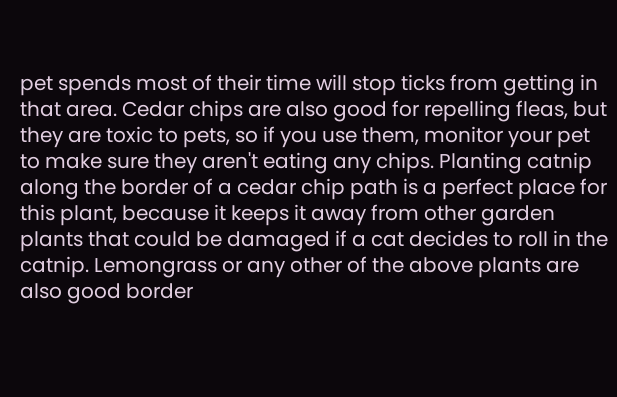pet spends most of their time will stop ticks from getting in that area. Cedar chips are also good for repelling fleas, but they are toxic to pets, so if you use them, monitor your pet to make sure they aren't eating any chips. Planting catnip along the border of a cedar chip path is a perfect place for this plant, because it keeps it away from other garden plants that could be damaged if a cat decides to roll in the catnip. Lemongrass or any other of the above plants are also good border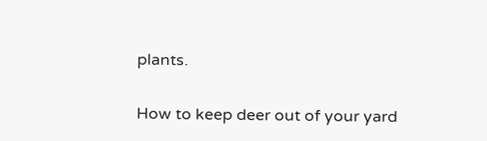plants.

How to keep deer out of your yard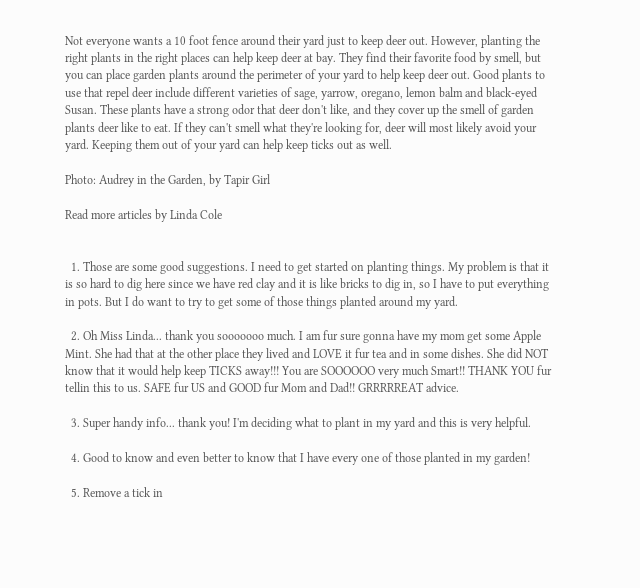Not everyone wants a 10 foot fence around their yard just to keep deer out. However, planting the right plants in the right places can help keep deer at bay. They find their favorite food by smell, but you can place garden plants around the perimeter of your yard to help keep deer out. Good plants to use that repel deer include different varieties of sage, yarrow, oregano, lemon balm and black-eyed Susan. These plants have a strong odor that deer don't like, and they cover up the smell of garden plants deer like to eat. If they can't smell what they're looking for, deer will most likely avoid your yard. Keeping them out of your yard can help keep ticks out as well.

Photo: Audrey in the Garden, by Tapir Girl

Read more articles by Linda Cole


  1. Those are some good suggestions. I need to get started on planting things. My problem is that it is so hard to dig here since we have red clay and it is like bricks to dig in, so I have to put everything in pots. But I do want to try to get some of those things planted around my yard.

  2. Oh Miss Linda... thank you sooooooo much. I am fur sure gonna have my mom get some Apple Mint. She had that at the other place they lived and LOVE it fur tea and in some dishes. She did NOT know that it would help keep TICKS away!!! You are SOOOOOO very much Smart!! THANK YOU fur tellin this to us. SAFE fur US and GOOD fur Mom and Dad!! GRRRRREAT advice.

  3. Super handy info... thank you! I'm deciding what to plant in my yard and this is very helpful.

  4. Good to know and even better to know that I have every one of those planted in my garden!

  5. Remove a tick in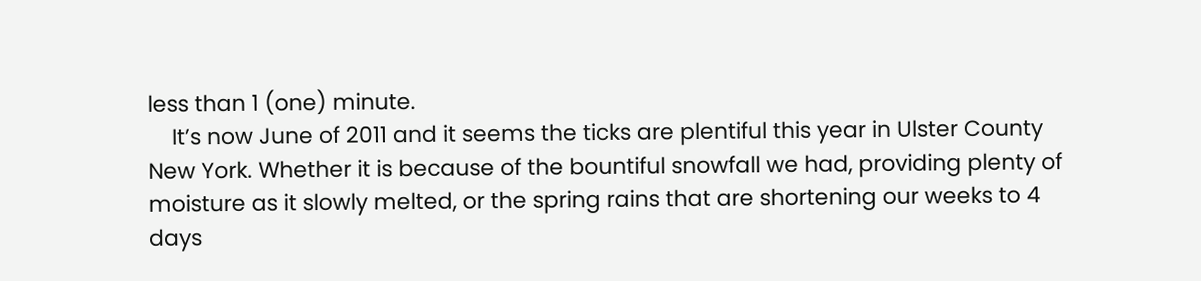less than 1 (one) minute.
    It’s now June of 2011 and it seems the ticks are plentiful this year in Ulster County New York. Whether it is because of the bountiful snowfall we had, providing plenty of moisture as it slowly melted, or the spring rains that are shortening our weeks to 4 days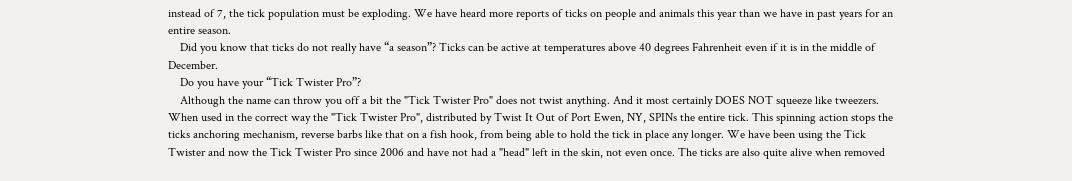instead of 7, the tick population must be exploding. We have heard more reports of ticks on people and animals this year than we have in past years for an entire season.
    Did you know that ticks do not really have “a season”? Ticks can be active at temperatures above 40 degrees Fahrenheit even if it is in the middle of December.
    Do you have your “Tick Twister Pro”?
    Although the name can throw you off a bit the "Tick Twister Pro" does not twist anything. And it most certainly DOES NOT squeeze like tweezers. When used in the correct way the "Tick Twister Pro", distributed by Twist It Out of Port Ewen, NY, SPINs the entire tick. This spinning action stops the ticks anchoring mechanism, reverse barbs like that on a fish hook, from being able to hold the tick in place any longer. We have been using the Tick Twister and now the Tick Twister Pro since 2006 and have not had a "head" left in the skin, not even once. The ticks are also quite alive when removed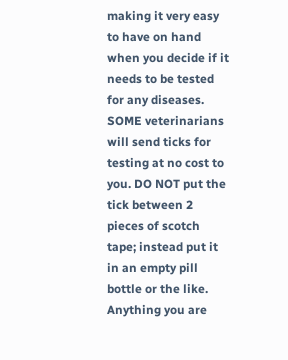making it very easy to have on hand when you decide if it needs to be tested for any diseases. SOME veterinarians will send ticks for testing at no cost to you. DO NOT put the tick between 2 pieces of scotch tape; instead put it in an empty pill bottle or the like. Anything you are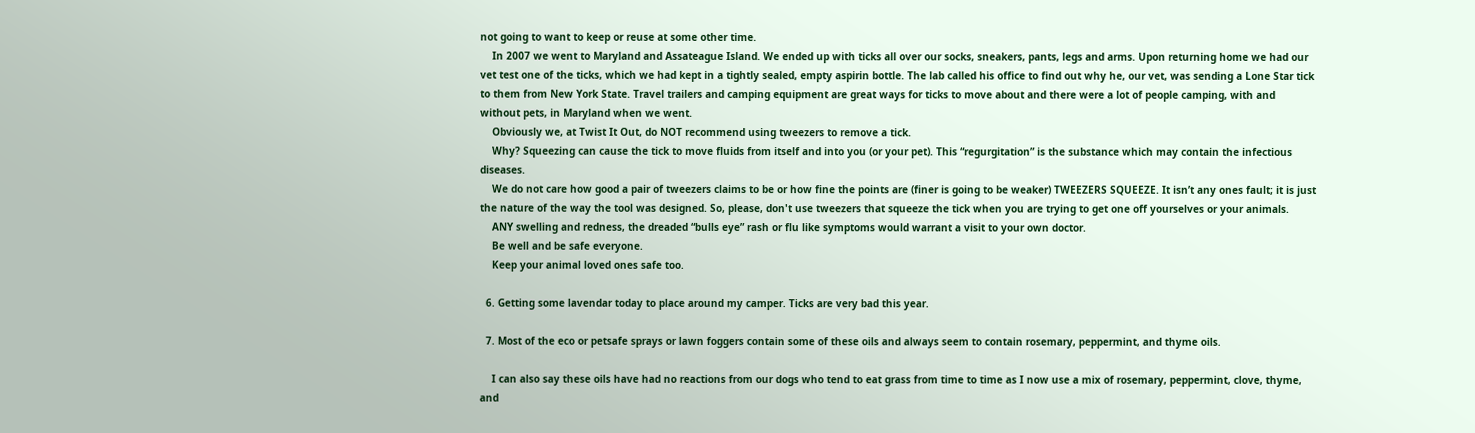not going to want to keep or reuse at some other time.
    In 2007 we went to Maryland and Assateague Island. We ended up with ticks all over our socks, sneakers, pants, legs and arms. Upon returning home we had our vet test one of the ticks, which we had kept in a tightly sealed, empty aspirin bottle. The lab called his office to find out why he, our vet, was sending a Lone Star tick to them from New York State. Travel trailers and camping equipment are great ways for ticks to move about and there were a lot of people camping, with and without pets, in Maryland when we went.
    Obviously we, at Twist It Out, do NOT recommend using tweezers to remove a tick.
    Why? Squeezing can cause the tick to move fluids from itself and into you (or your pet). This “regurgitation” is the substance which may contain the infectious diseases.
    We do not care how good a pair of tweezers claims to be or how fine the points are (finer is going to be weaker) TWEEZERS SQUEEZE. It isn’t any ones fault; it is just the nature of the way the tool was designed. So, please, don't use tweezers that squeeze the tick when you are trying to get one off yourselves or your animals.
    ANY swelling and redness, the dreaded “bulls eye” rash or flu like symptoms would warrant a visit to your own doctor.
    Be well and be safe everyone.
    Keep your animal loved ones safe too.

  6. Getting some lavendar today to place around my camper. Ticks are very bad this year.

  7. Most of the eco or petsafe sprays or lawn foggers contain some of these oils and always seem to contain rosemary, peppermint, and thyme oils.

    I can also say these oils have had no reactions from our dogs who tend to eat grass from time to time as I now use a mix of rosemary, peppermint, clove, thyme, and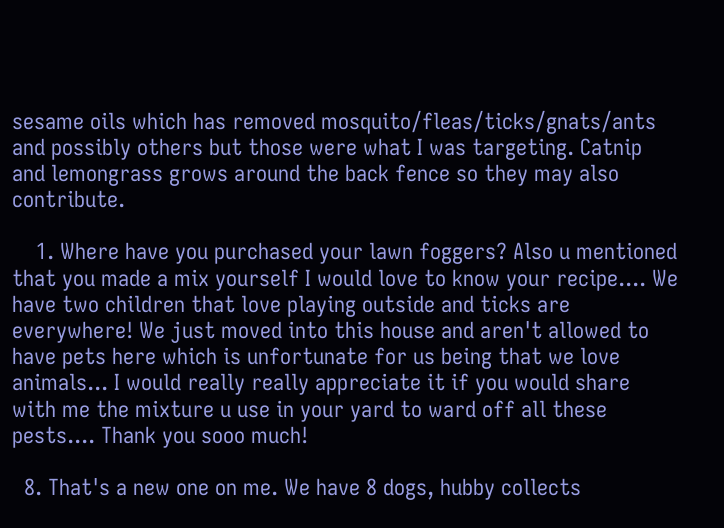sesame oils which has removed mosquito/fleas/ticks/gnats/ants and possibly others but those were what I was targeting. Catnip and lemongrass grows around the back fence so they may also contribute.

    1. Where have you purchased your lawn foggers? Also u mentioned that you made a mix yourself I would love to know your recipe.... We have two children that love playing outside and ticks are everywhere! We just moved into this house and aren't allowed to have pets here which is unfortunate for us being that we love animals... I would really really appreciate it if you would share with me the mixture u use in your yard to ward off all these pests.... Thank you sooo much!

  8. That's a new one on me. We have 8 dogs, hubby collects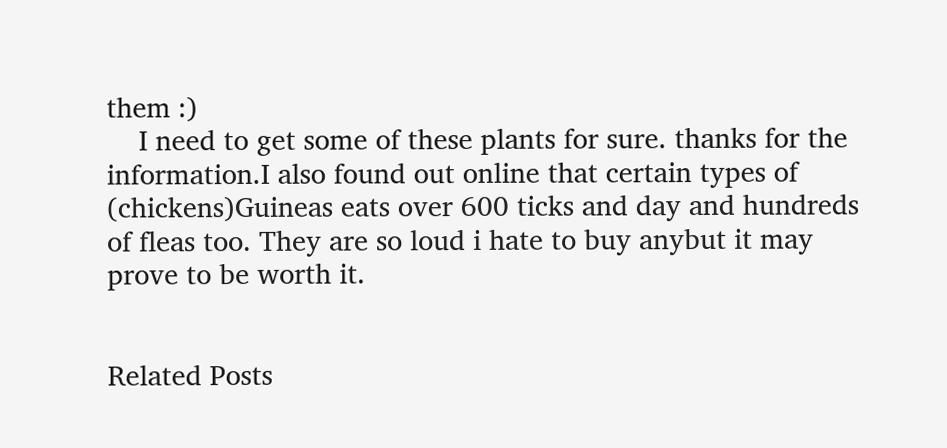them :)
    I need to get some of these plants for sure. thanks for the information.I also found out online that certain types of (chickens)Guineas eats over 600 ticks and day and hundreds of fleas too. They are so loud i hate to buy anybut it may prove to be worth it.


Related Posts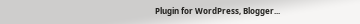Plugin for WordPress, Blogger...